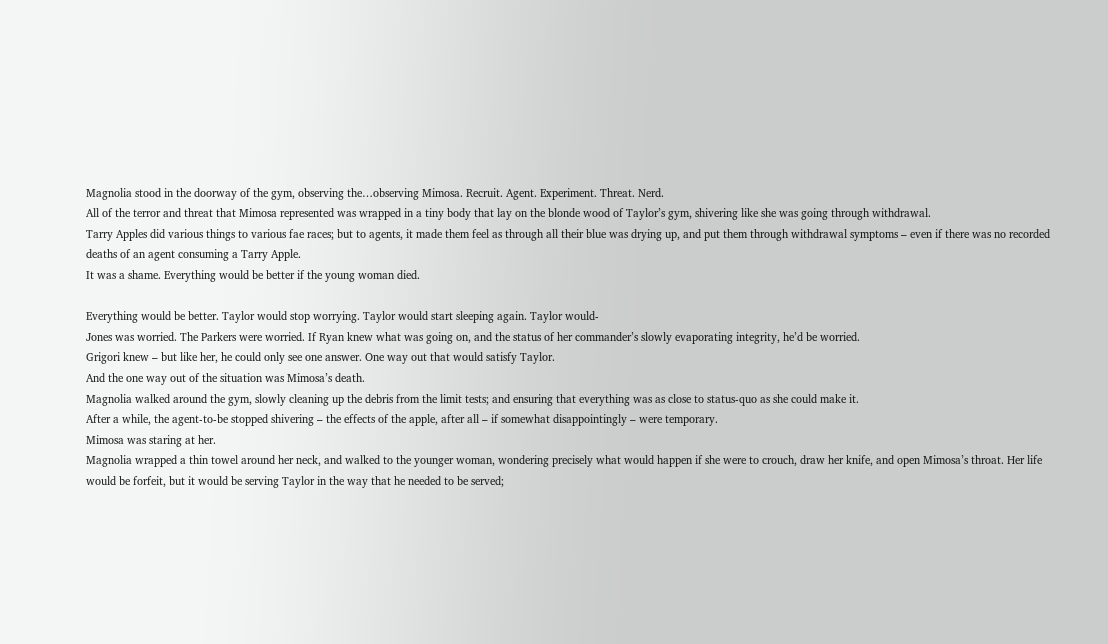Magnolia stood in the doorway of the gym, observing the…observing Mimosa. Recruit. Agent. Experiment. Threat. Nerd.
All of the terror and threat that Mimosa represented was wrapped in a tiny body that lay on the blonde wood of Taylor’s gym, shivering like she was going through withdrawal.
Tarry Apples did various things to various fae races; but to agents, it made them feel as through all their blue was drying up, and put them through withdrawal symptoms – even if there was no recorded deaths of an agent consuming a Tarry Apple.
It was a shame. Everything would be better if the young woman died.

Everything would be better. Taylor would stop worrying. Taylor would start sleeping again. Taylor would-
Jones was worried. The Parkers were worried. If Ryan knew what was going on, and the status of her commander’s slowly evaporating integrity, he’d be worried.
Grigori knew – but like her, he could only see one answer. One way out that would satisfy Taylor.
And the one way out of the situation was Mimosa’s death.
Magnolia walked around the gym, slowly cleaning up the debris from the limit tests; and ensuring that everything was as close to status-quo as she could make it.
After a while, the agent-to-be stopped shivering – the effects of the apple, after all – if somewhat disappointingly – were temporary.
Mimosa was staring at her.
Magnolia wrapped a thin towel around her neck, and walked to the younger woman, wondering precisely what would happen if she were to crouch, draw her knife, and open Mimosa’s throat. Her life would be forfeit, but it would be serving Taylor in the way that he needed to be served;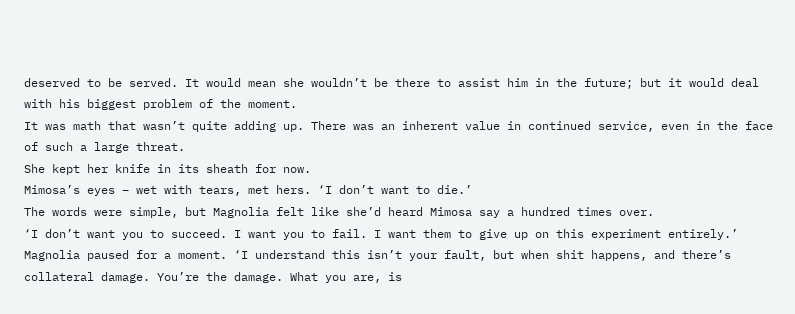deserved to be served. It would mean she wouldn’t be there to assist him in the future; but it would deal with his biggest problem of the moment.
It was math that wasn’t quite adding up. There was an inherent value in continued service, even in the face of such a large threat.
She kept her knife in its sheath for now.
Mimosa’s eyes – wet with tears, met hers. ‘I don’t want to die.’
The words were simple, but Magnolia felt like she’d heard Mimosa say a hundred times over.
‘I don’t want you to succeed. I want you to fail. I want them to give up on this experiment entirely.’ Magnolia paused for a moment. ‘I understand this isn’t your fault, but when shit happens, and there’s collateral damage. You’re the damage. What you are, is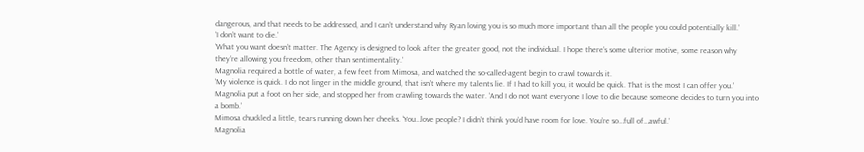dangerous, and that needs to be addressed, and I can’t understand why Ryan loving you is so much more important than all the people you could potentially kill.’
‘I don’t want to die.’
‘What you want doesn’t matter. The Agency is designed to look after the greater good, not the individual. I hope there’s some ulterior motive, some reason why they’re allowing you freedom, other than sentimentality.’
Magnolia required a bottle of water, a few feet from Mimosa, and watched the so-called-agent begin to crawl towards it.
‘My violence is quick. I do not linger in the middle ground, that isn’t where my talents lie. If I had to kill you, it would be quick. That is the most I can offer you.’ Magnolia put a foot on her side, and stopped her from crawling towards the water. ‘And I do not want everyone I love to die because someone decides to turn you into a bomb.’
Mimosa chuckled a little, tears running down her cheeks. ‘You…love people? I didn’t think you’d have room for love. You’re so…full of…awful.’
Magnolia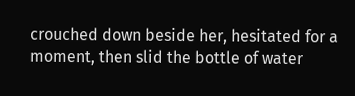crouched down beside her, hesitated for a moment, then slid the bottle of water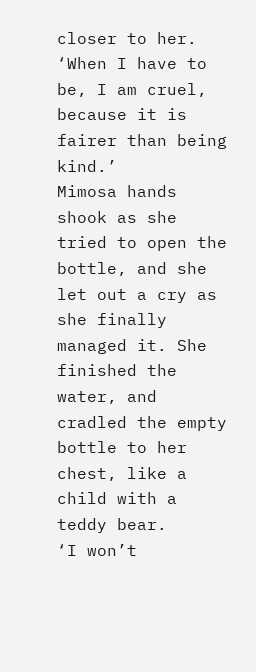closer to her. ‘When I have to be, I am cruel, because it is fairer than being kind.’
Mimosa hands shook as she tried to open the bottle, and she let out a cry as she finally managed it. She finished the water, and cradled the empty bottle to her chest, like a child with a teddy bear.
‘I won’t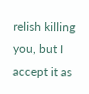relish killing you, but I accept it as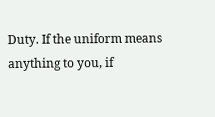Duty. If the uniform means anything to you, if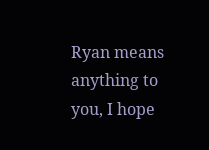Ryan means anything to you, I hope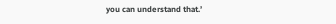you can understand that.’